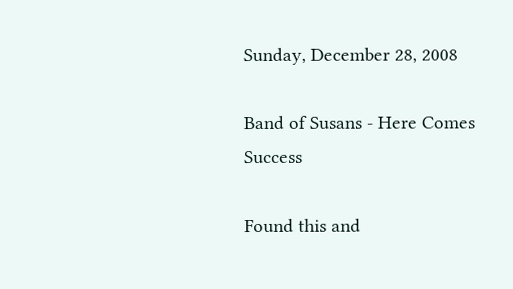Sunday, December 28, 2008

Band of Susans - Here Comes Success

Found this and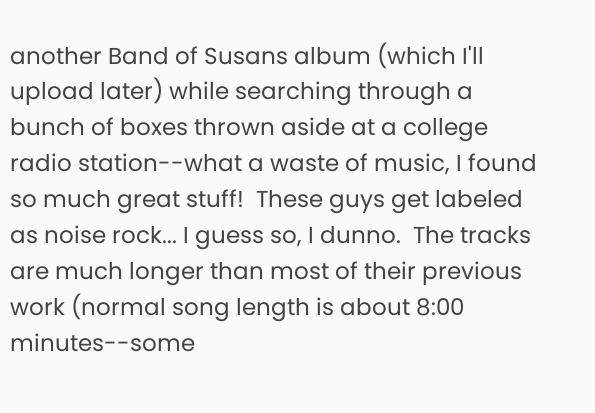another Band of Susans album (which I'll upload later) while searching through a bunch of boxes thrown aside at a college radio station--what a waste of music, I found so much great stuff!  These guys get labeled as noise rock... I guess so, I dunno.  The tracks are much longer than most of their previous work (normal song length is about 8:00 minutes--some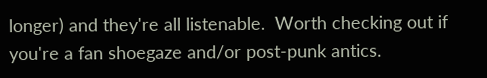longer) and they're all listenable.  Worth checking out if you're a fan shoegaze and/or post-punk antics.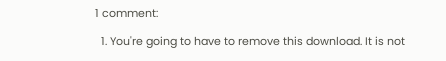1 comment:

  1. You're going to have to remove this download. It is not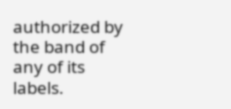authorized by the band of any of its labels.